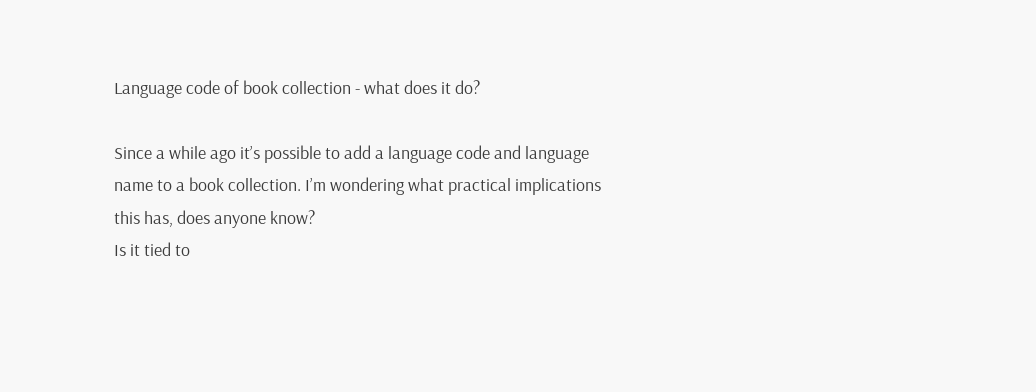Language code of book collection - what does it do?

Since a while ago it’s possible to add a language code and language name to a book collection. I’m wondering what practical implications this has, does anyone know?
Is it tied to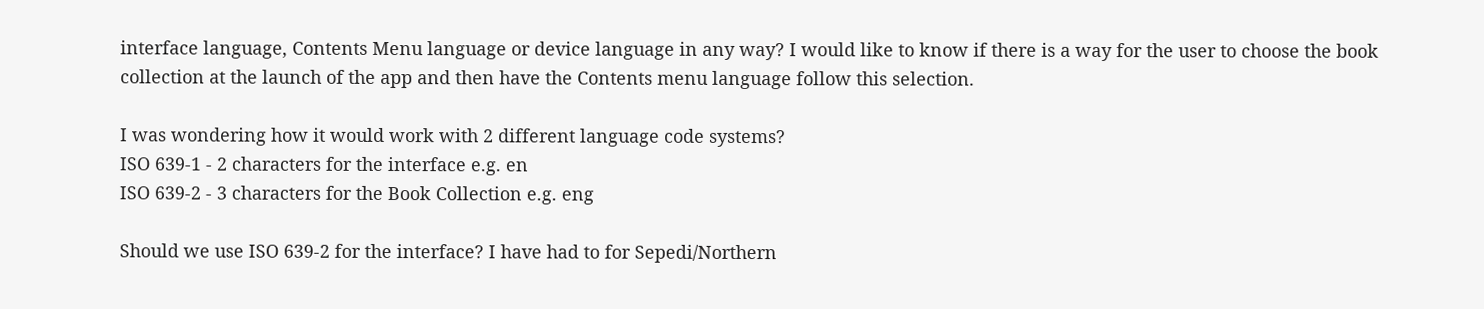interface language, Contents Menu language or device language in any way? I would like to know if there is a way for the user to choose the book collection at the launch of the app and then have the Contents menu language follow this selection.

I was wondering how it would work with 2 different language code systems?
ISO 639-1 - 2 characters for the interface e.g. en
ISO 639-2 - 3 characters for the Book Collection e.g. eng

Should we use ISO 639-2 for the interface? I have had to for Sepedi/Northern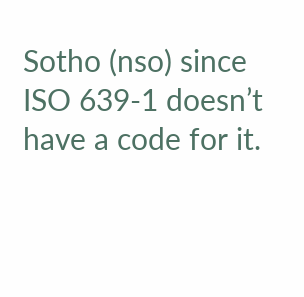Sotho (nso) since ISO 639-1 doesn’t have a code for it.